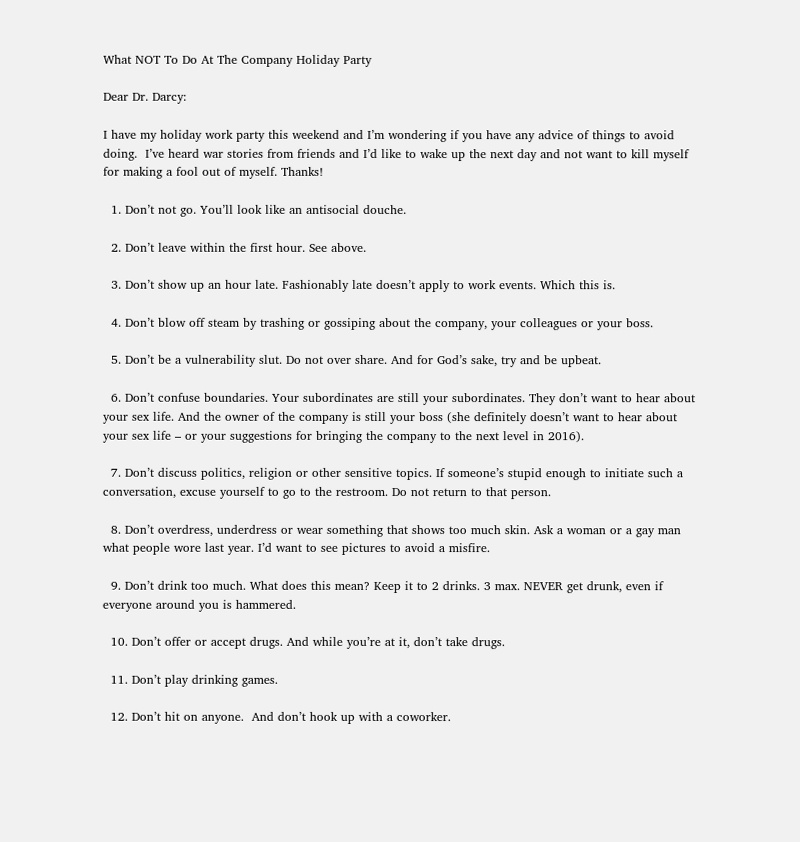What NOT To Do At The Company Holiday Party

Dear Dr. Darcy:

I have my holiday work party this weekend and I’m wondering if you have any advice of things to avoid doing.  I’ve heard war stories from friends and I’d like to wake up the next day and not want to kill myself for making a fool out of myself. Thanks!

  1. Don’t not go. You’ll look like an antisocial douche.

  2. Don’t leave within the first hour. See above.

  3. Don’t show up an hour late. Fashionably late doesn’t apply to work events. Which this is.

  4. Don’t blow off steam by trashing or gossiping about the company, your colleagues or your boss.

  5. Don’t be a vulnerability slut. Do not over share. And for God’s sake, try and be upbeat.

  6. Don’t confuse boundaries. Your subordinates are still your subordinates. They don’t want to hear about your sex life. And the owner of the company is still your boss (she definitely doesn’t want to hear about your sex life – or your suggestions for bringing the company to the next level in 2016).

  7. Don’t discuss politics, religion or other sensitive topics. If someone’s stupid enough to initiate such a conversation, excuse yourself to go to the restroom. Do not return to that person.

  8. Don’t overdress, underdress or wear something that shows too much skin. Ask a woman or a gay man what people wore last year. I’d want to see pictures to avoid a misfire.

  9. Don’t drink too much. What does this mean? Keep it to 2 drinks. 3 max. NEVER get drunk, even if everyone around you is hammered.

  10. Don’t offer or accept drugs. And while you’re at it, don’t take drugs.

  11. Don’t play drinking games.

  12. Don’t hit on anyone.  And don’t hook up with a coworker.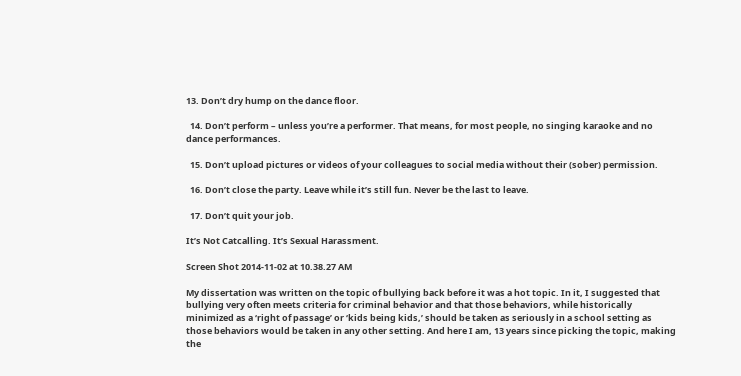13. Don’t dry hump on the dance floor.

  14. Don’t perform – unless you’re a performer. That means, for most people, no singing karaoke and no dance performances.

  15. Don’t upload pictures or videos of your colleagues to social media without their (sober) permission.

  16. Don’t close the party. Leave while it’s still fun. Never be the last to leave.

  17. Don’t quit your job.

It’s Not Catcalling. It’s Sexual Harassment.

Screen Shot 2014-11-02 at 10.38.27 AM

My dissertation was written on the topic of bullying back before it was a hot topic. In it, I suggested that bullying very often meets criteria for criminal behavior and that those behaviors, while historically minimized as a ‘right of passage’ or ‘kids being kids,’ should be taken as seriously in a school setting as those behaviors would be taken in any other setting. And here I am, 13 years since picking the topic, making the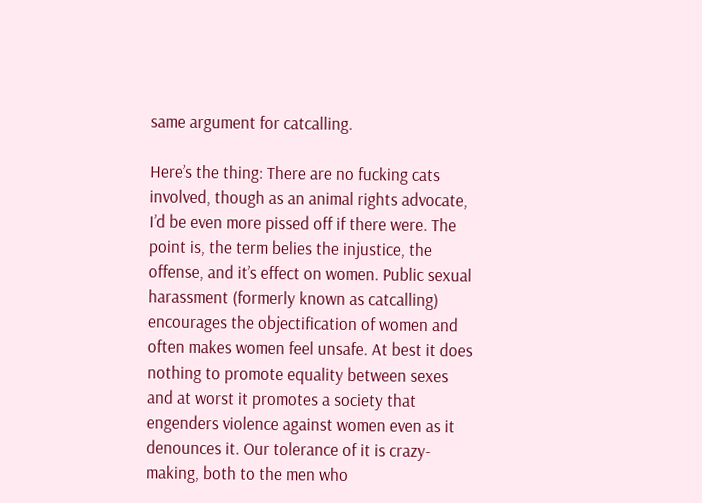same argument for catcalling.

Here’s the thing: There are no fucking cats involved, though as an animal rights advocate, I’d be even more pissed off if there were. The point is, the term belies the injustice, the offense, and it’s effect on women. Public sexual harassment (formerly known as catcalling) encourages the objectification of women and often makes women feel unsafe. At best it does nothing to promote equality between sexes and at worst it promotes a society that engenders violence against women even as it denounces it. Our tolerance of it is crazy-making, both to the men who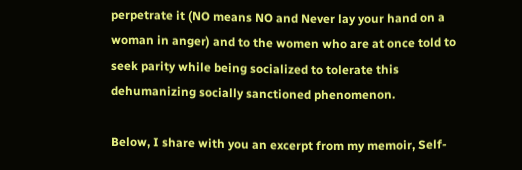perpetrate it (NO means NO and Never lay your hand on a woman in anger) and to the women who are at once told to seek parity while being socialized to tolerate this dehumanizing socially sanctioned phenomenon.

Below, I share with you an excerpt from my memoir, Self-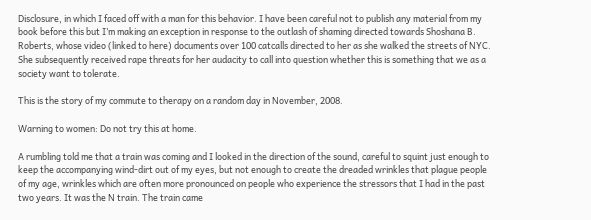Disclosure, in which I faced off with a man for this behavior. I have been careful not to publish any material from my book before this but I’m making an exception in response to the outlash of shaming directed towards Shoshana B. Roberts, whose video (linked to here) documents over 100 catcalls directed to her as she walked the streets of NYC. She subsequently received rape threats for her audacity to call into question whether this is something that we as a society want to tolerate.

This is the story of my commute to therapy on a random day in November, 2008.

Warning to women: Do not try this at home.

A rumbling told me that a train was coming and I looked in the direction of the sound, careful to squint just enough to keep the accompanying wind-dirt out of my eyes, but not enough to create the dreaded wrinkles that plague people of my age, wrinkles which are often more pronounced on people who experience the stressors that I had in the past two years. It was the N train. The train came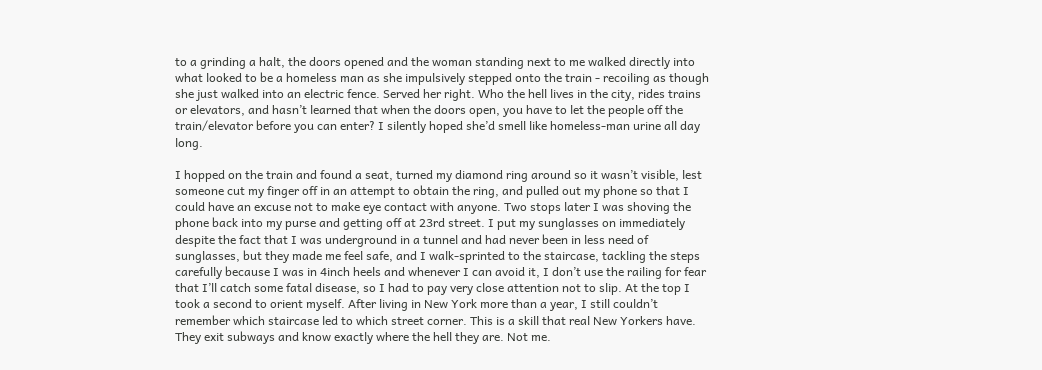to a grinding a halt, the doors opened and the woman standing next to me walked directly into what looked to be a homeless man as she impulsively stepped onto the train - recoiling as though she just walked into an electric fence. Served her right. Who the hell lives in the city, rides trains or elevators, and hasn’t learned that when the doors open, you have to let the people off the train/elevator before you can enter? I silently hoped she’d smell like homeless-man urine all day long.

I hopped on the train and found a seat, turned my diamond ring around so it wasn’t visible, lest someone cut my finger off in an attempt to obtain the ring, and pulled out my phone so that I could have an excuse not to make eye contact with anyone. Two stops later I was shoving the phone back into my purse and getting off at 23rd street. I put my sunglasses on immediately despite the fact that I was underground in a tunnel and had never been in less need of sunglasses, but they made me feel safe, and I walk-sprinted to the staircase, tackling the steps carefully because I was in 4inch heels and whenever I can avoid it, I don’t use the railing for fear that I’ll catch some fatal disease, so I had to pay very close attention not to slip. At the top I took a second to orient myself. After living in New York more than a year, I still couldn’t remember which staircase led to which street corner. This is a skill that real New Yorkers have. They exit subways and know exactly where the hell they are. Not me.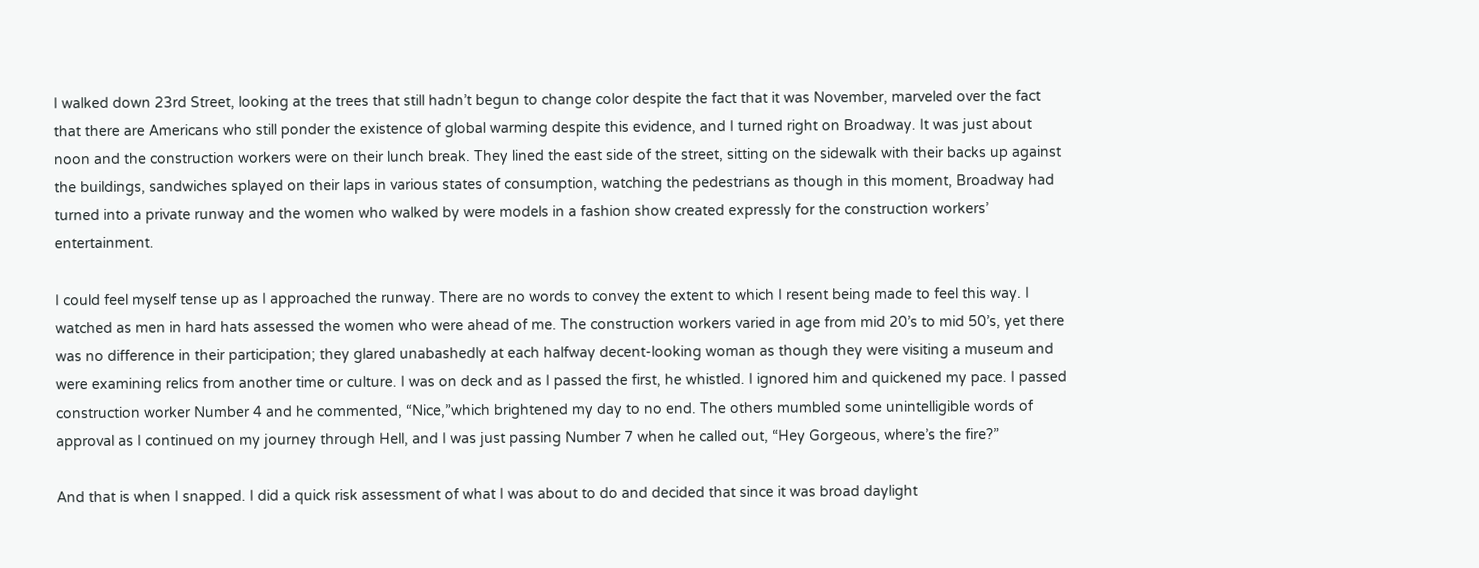I walked down 23rd Street, looking at the trees that still hadn’t begun to change color despite the fact that it was November, marveled over the fact that there are Americans who still ponder the existence of global warming despite this evidence, and I turned right on Broadway. It was just about noon and the construction workers were on their lunch break. They lined the east side of the street, sitting on the sidewalk with their backs up against the buildings, sandwiches splayed on their laps in various states of consumption, watching the pedestrians as though in this moment, Broadway had turned into a private runway and the women who walked by were models in a fashion show created expressly for the construction workers’ entertainment.

I could feel myself tense up as I approached the runway. There are no words to convey the extent to which I resent being made to feel this way. I watched as men in hard hats assessed the women who were ahead of me. The construction workers varied in age from mid 20’s to mid 50’s, yet there was no difference in their participation; they glared unabashedly at each halfway decent-looking woman as though they were visiting a museum and were examining relics from another time or culture. I was on deck and as I passed the first, he whistled. I ignored him and quickened my pace. I passed construction worker Number 4 and he commented, “Nice,”which brightened my day to no end. The others mumbled some unintelligible words of approval as I continued on my journey through Hell, and I was just passing Number 7 when he called out, “Hey Gorgeous, where’s the fire?”

And that is when I snapped. I did a quick risk assessment of what I was about to do and decided that since it was broad daylight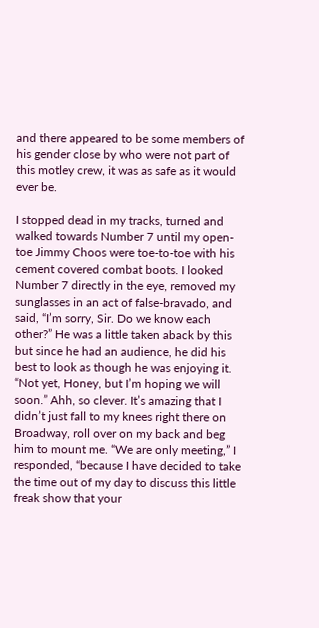and there appeared to be some members of his gender close by who were not part of this motley crew, it was as safe as it would ever be.

I stopped dead in my tracks, turned and walked towards Number 7 until my open-toe Jimmy Choos were toe-to-toe with his cement covered combat boots. I looked Number 7 directly in the eye, removed my sunglasses in an act of false-bravado, and said, “I’m sorry, Sir. Do we know each other?” He was a little taken aback by this but since he had an audience, he did his best to look as though he was enjoying it. “Not yet, Honey, but I’m hoping we will soon.” Ahh, so clever. It’s amazing that I didn’t just fall to my knees right there on Broadway, roll over on my back and beg him to mount me. “We are only meeting,” I responded, “because I have decided to take the time out of my day to discuss this little freak show that your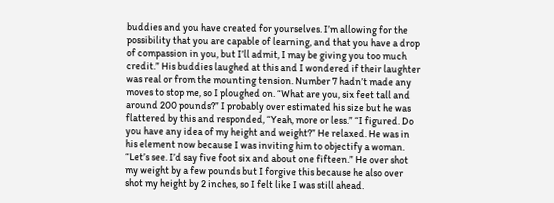buddies and you have created for yourselves. I’m allowing for the possibility that you are capable of learning, and that you have a drop of compassion in you, but I’ll admit, I may be giving you too much credit.” His buddies laughed at this and I wondered if their laughter was real or from the mounting tension. Number 7 hadn’t made any moves to stop me, so I ploughed on. “What are you, six feet tall and around 200 pounds?” I probably over estimated his size but he was flattered by this and responded, “Yeah, more or less.” “I figured. Do you have any idea of my height and weight?” He relaxed. He was in his element now because I was inviting him to objectify a woman. “Let’s see. I’d say five foot six and about one fifteen.” He over shot my weight by a few pounds but I forgive this because he also over shot my height by 2 inches, so I felt like I was still ahead.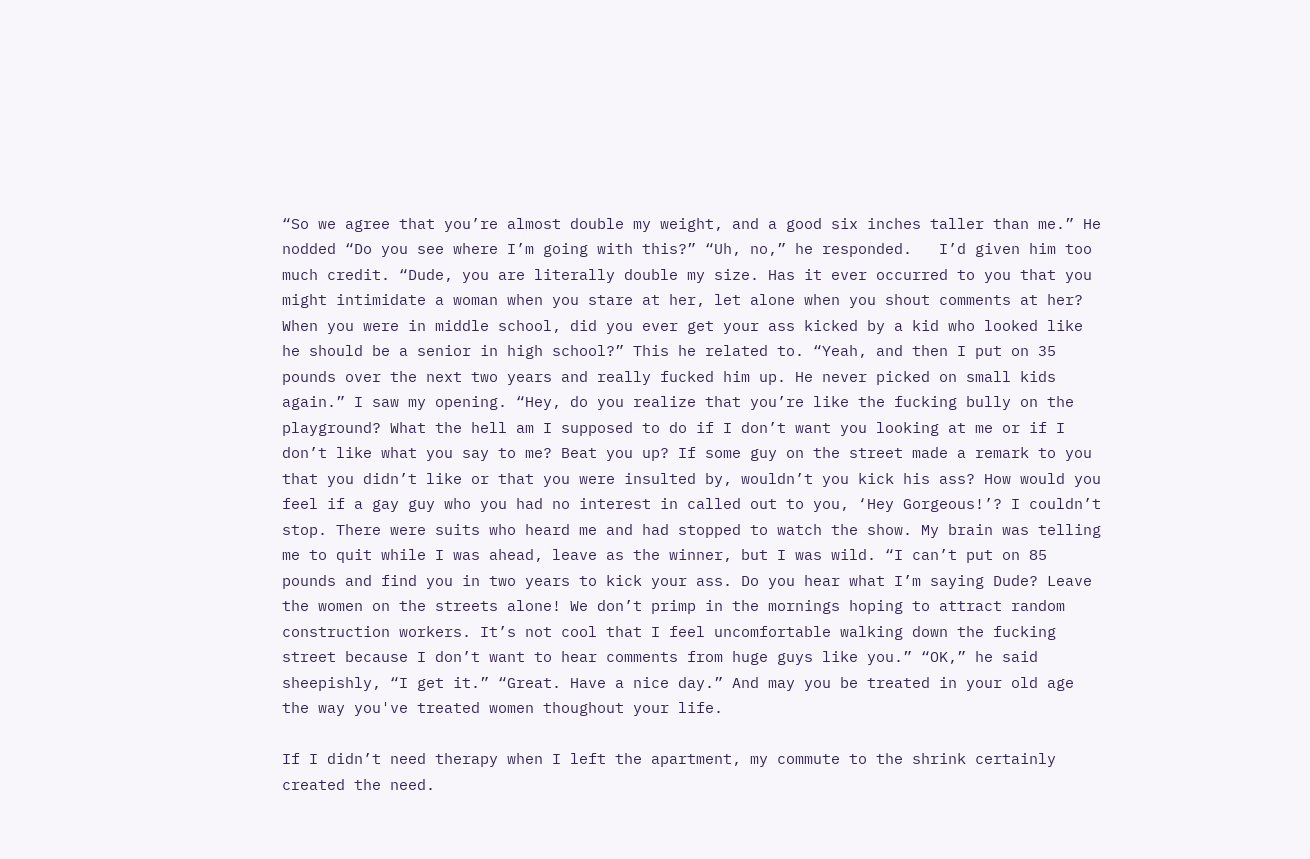“So we agree that you’re almost double my weight, and a good six inches taller than me.” He nodded “Do you see where I’m going with this?” “Uh, no,” he responded.   I’d given him too much credit. “Dude, you are literally double my size. Has it ever occurred to you that you might intimidate a woman when you stare at her, let alone when you shout comments at her? When you were in middle school, did you ever get your ass kicked by a kid who looked like he should be a senior in high school?” This he related to. “Yeah, and then I put on 35 pounds over the next two years and really fucked him up. He never picked on small kids again.” I saw my opening. “Hey, do you realize that you’re like the fucking bully on the playground? What the hell am I supposed to do if I don’t want you looking at me or if I don’t like what you say to me? Beat you up? If some guy on the street made a remark to you that you didn’t like or that you were insulted by, wouldn’t you kick his ass? How would you feel if a gay guy who you had no interest in called out to you, ‘Hey Gorgeous!’? I couldn’t stop. There were suits who heard me and had stopped to watch the show. My brain was telling me to quit while I was ahead, leave as the winner, but I was wild. “I can’t put on 85 pounds and find you in two years to kick your ass. Do you hear what I’m saying Dude? Leave the women on the streets alone! We don’t primp in the mornings hoping to attract random construction workers. It’s not cool that I feel uncomfortable walking down the fucking street because I don’t want to hear comments from huge guys like you.” “OK,” he said sheepishly, “I get it.” “Great. Have a nice day.” And may you be treated in your old age the way you've treated women thoughout your life.

If I didn’t need therapy when I left the apartment, my commute to the shrink certainly created the need.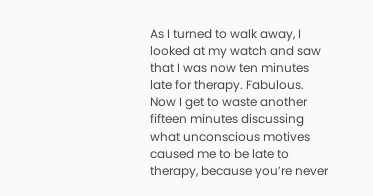As I turned to walk away, I looked at my watch and saw that I was now ten minutes late for therapy. Fabulous. Now I get to waste another fifteen minutes discussing what unconscious motives caused me to be late to therapy, because you’re never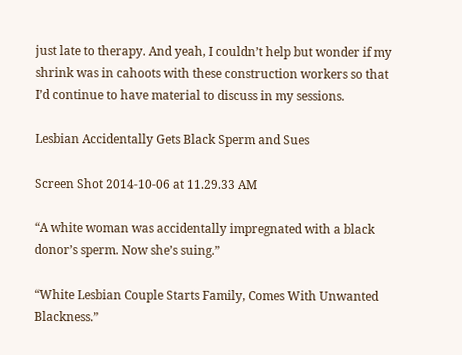just late to therapy. And yeah, I couldn’t help but wonder if my shrink was in cahoots with these construction workers so that I’d continue to have material to discuss in my sessions.

Lesbian Accidentally Gets Black Sperm and Sues

Screen Shot 2014-10-06 at 11.29.33 AM

“A white woman was accidentally impregnated with a black donor’s sperm. Now she’s suing.”

“White Lesbian Couple Starts Family, Comes With Unwanted Blackness.”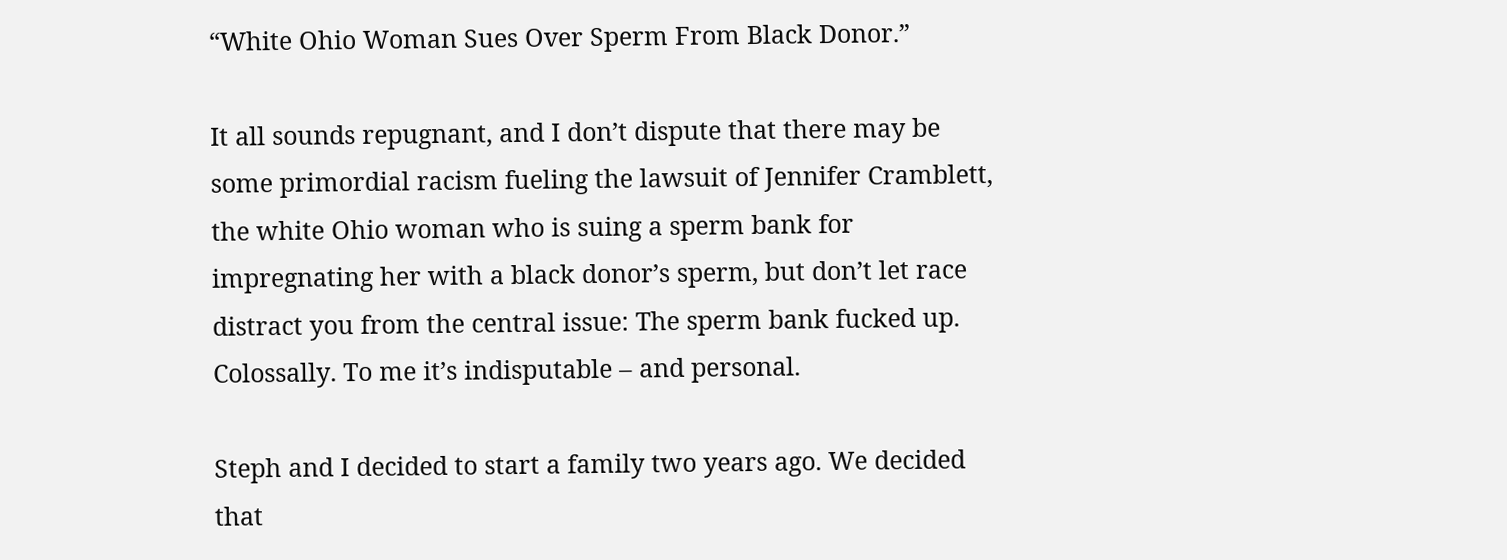“White Ohio Woman Sues Over Sperm From Black Donor.”

It all sounds repugnant, and I don’t dispute that there may be some primordial racism fueling the lawsuit of Jennifer Cramblett, the white Ohio woman who is suing a sperm bank for impregnating her with a black donor’s sperm, but don’t let race distract you from the central issue: The sperm bank fucked up. Colossally. To me it’s indisputable – and personal.

Steph and I decided to start a family two years ago. We decided that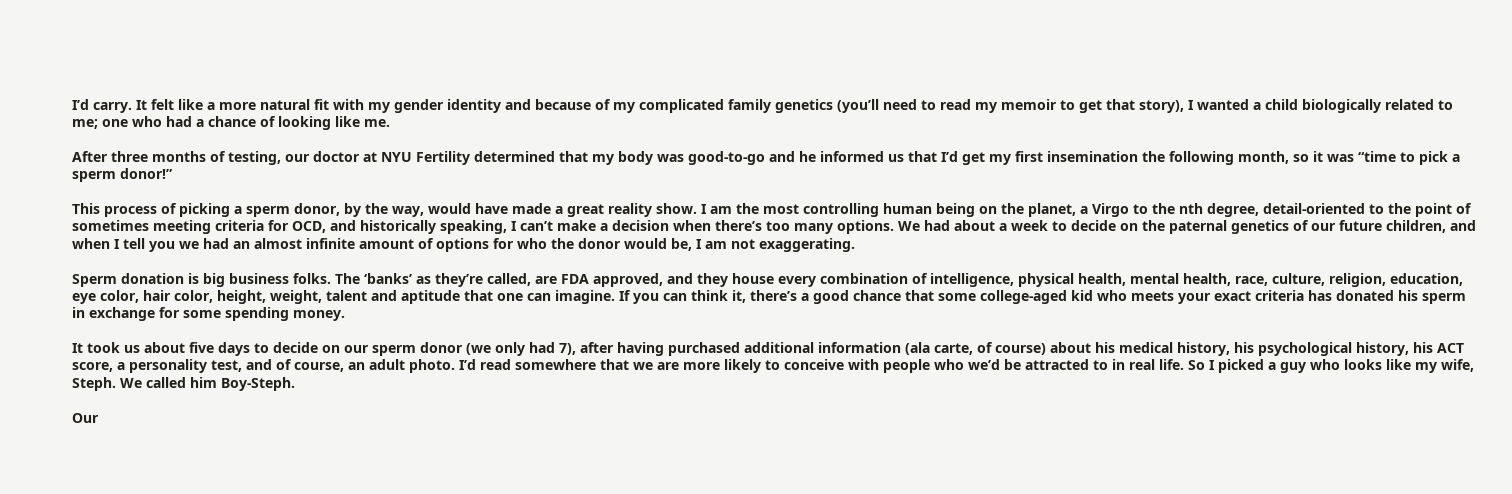I’d carry. It felt like a more natural fit with my gender identity and because of my complicated family genetics (you’ll need to read my memoir to get that story), I wanted a child biologically related to me; one who had a chance of looking like me.

After three months of testing, our doctor at NYU Fertility determined that my body was good-to-go and he informed us that I’d get my first insemination the following month, so it was “time to pick a sperm donor!”

This process of picking a sperm donor, by the way, would have made a great reality show. I am the most controlling human being on the planet, a Virgo to the nth degree, detail-oriented to the point of sometimes meeting criteria for OCD, and historically speaking, I can’t make a decision when there’s too many options. We had about a week to decide on the paternal genetics of our future children, and when I tell you we had an almost infinite amount of options for who the donor would be, I am not exaggerating.

Sperm donation is big business folks. The ‘banks’ as they’re called, are FDA approved, and they house every combination of intelligence, physical health, mental health, race, culture, religion, education, eye color, hair color, height, weight, talent and aptitude that one can imagine. If you can think it, there’s a good chance that some college-aged kid who meets your exact criteria has donated his sperm in exchange for some spending money.

It took us about five days to decide on our sperm donor (we only had 7), after having purchased additional information (ala carte, of course) about his medical history, his psychological history, his ACT score, a personality test, and of course, an adult photo. I’d read somewhere that we are more likely to conceive with people who we’d be attracted to in real life. So I picked a guy who looks like my wife, Steph. We called him Boy-Steph.

Our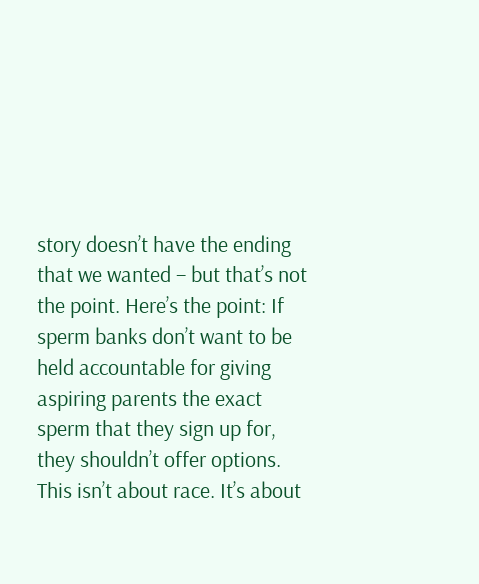story doesn’t have the ending that we wanted – but that’s not the point. Here’s the point: If sperm banks don’t want to be held accountable for giving aspiring parents the exact sperm that they sign up for, they shouldn’t offer options. This isn’t about race. It’s about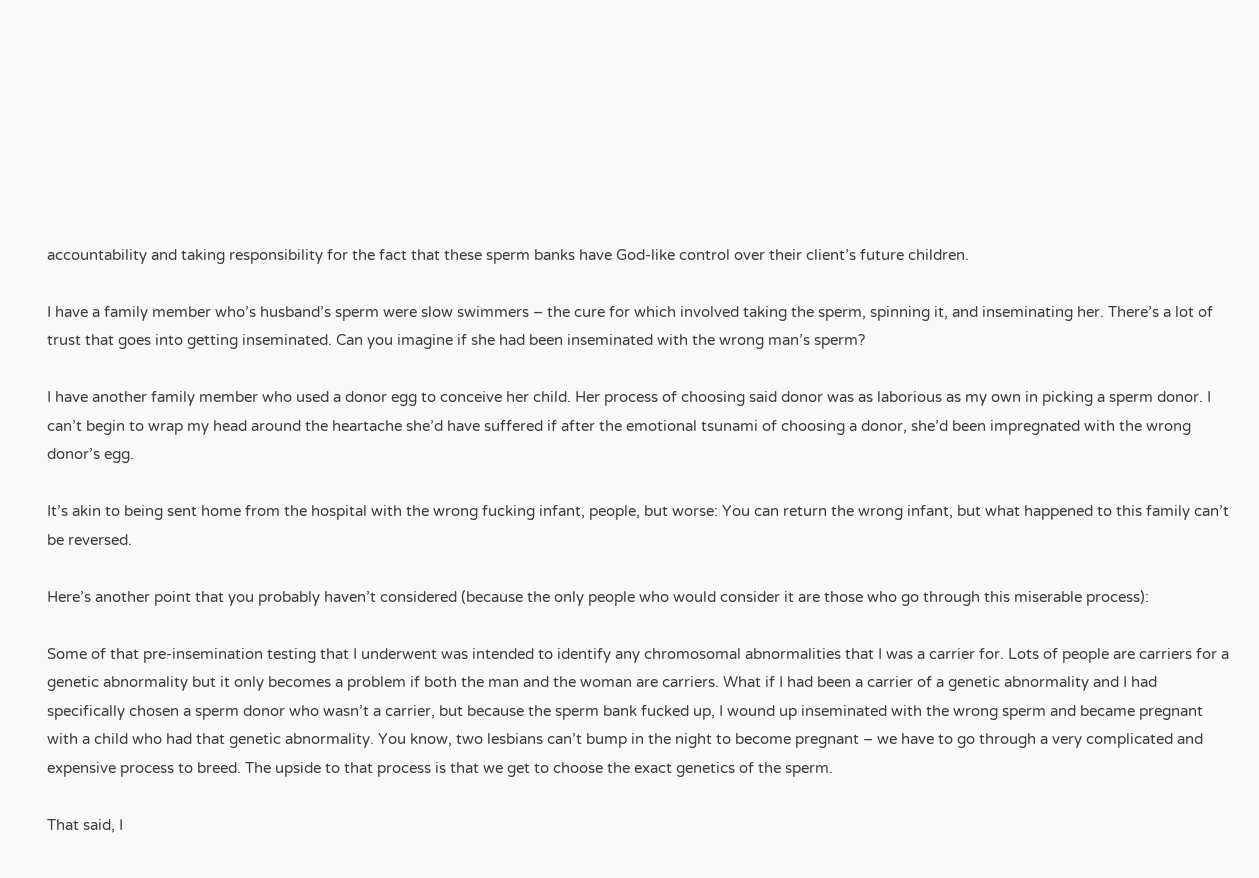accountability and taking responsibility for the fact that these sperm banks have God-like control over their client’s future children.

I have a family member who’s husband’s sperm were slow swimmers – the cure for which involved taking the sperm, spinning it, and inseminating her. There’s a lot of trust that goes into getting inseminated. Can you imagine if she had been inseminated with the wrong man’s sperm?

I have another family member who used a donor egg to conceive her child. Her process of choosing said donor was as laborious as my own in picking a sperm donor. I can’t begin to wrap my head around the heartache she’d have suffered if after the emotional tsunami of choosing a donor, she’d been impregnated with the wrong donor’s egg.

It’s akin to being sent home from the hospital with the wrong fucking infant, people, but worse: You can return the wrong infant, but what happened to this family can’t be reversed.

Here’s another point that you probably haven’t considered (because the only people who would consider it are those who go through this miserable process):

Some of that pre-insemination testing that I underwent was intended to identify any chromosomal abnormalities that I was a carrier for. Lots of people are carriers for a genetic abnormality but it only becomes a problem if both the man and the woman are carriers. What if I had been a carrier of a genetic abnormality and I had specifically chosen a sperm donor who wasn’t a carrier, but because the sperm bank fucked up, I wound up inseminated with the wrong sperm and became pregnant with a child who had that genetic abnormality. You know, two lesbians can’t bump in the night to become pregnant – we have to go through a very complicated and expensive process to breed. The upside to that process is that we get to choose the exact genetics of the sperm.

That said, I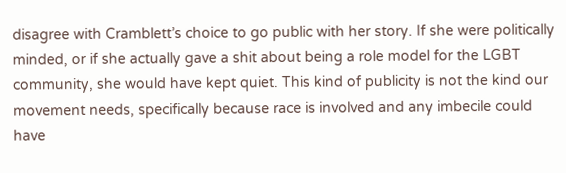disagree with Cramblett’s choice to go public with her story. If she were politically minded, or if she actually gave a shit about being a role model for the LGBT community, she would have kept quiet. This kind of publicity is not the kind our movement needs, specifically because race is involved and any imbecile could have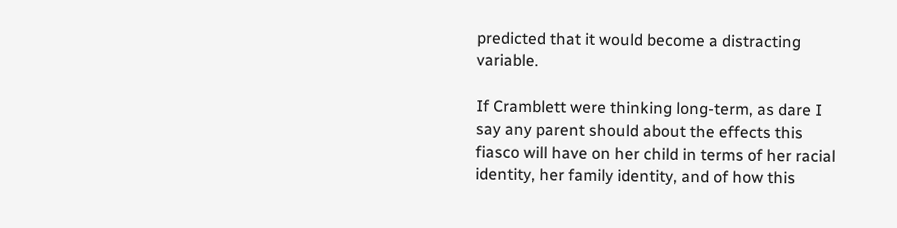predicted that it would become a distracting variable.

If Cramblett were thinking long-term, as dare I say any parent should about the effects this fiasco will have on her child in terms of her racial identity, her family identity, and of how this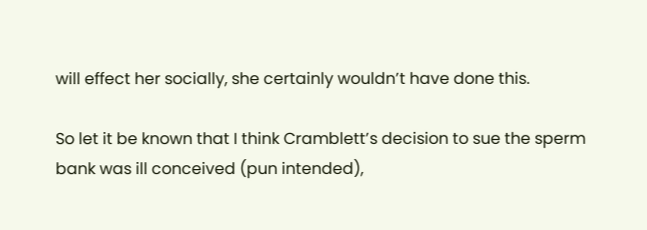will effect her socially, she certainly wouldn’t have done this.

So let it be known that I think Cramblett’s decision to sue the sperm bank was ill conceived (pun intended),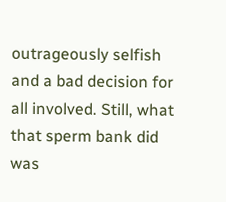outrageously selfish and a bad decision for all involved. Still, what that sperm bank did was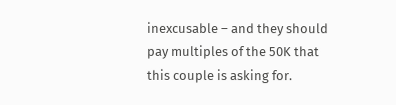inexcusable – and they should pay multiples of the 50K that this couple is asking for.